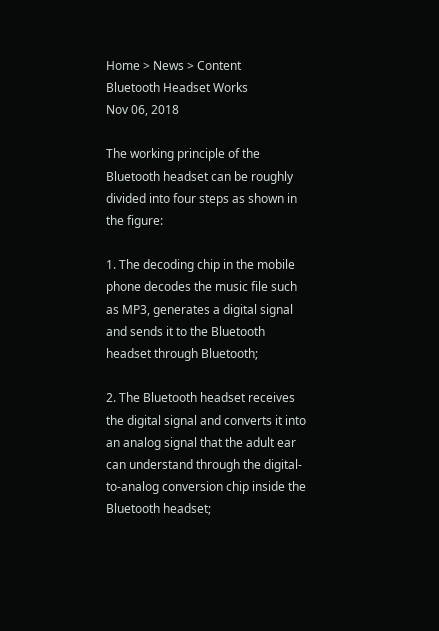Home > News > Content
Bluetooth Headset Works
Nov 06, 2018

The working principle of the Bluetooth headset can be roughly divided into four steps as shown in the figure:

1. The decoding chip in the mobile phone decodes the music file such as MP3, generates a digital signal and sends it to the Bluetooth headset through Bluetooth;

2. The Bluetooth headset receives the digital signal and converts it into an analog signal that the adult ear can understand through the digital-to-analog conversion chip inside the Bluetooth headset;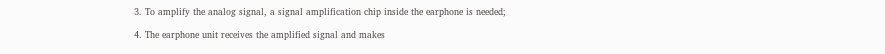3. To amplify the analog signal, a signal amplification chip inside the earphone is needed;

4. The earphone unit receives the amplified signal and makes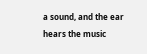a sound, and the ear hears the music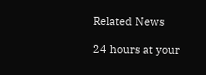Related News

24 hours at your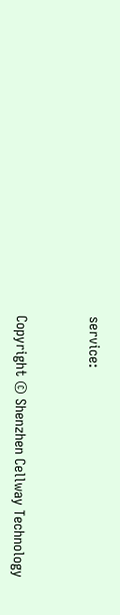service:



Copyright © Shenzhen Cellway Technology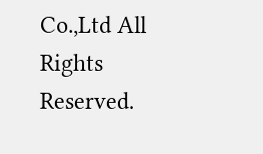Co.,Ltd All Rights Reserved.